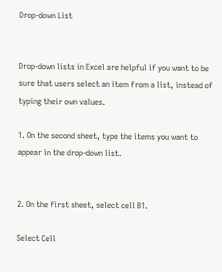Drop-down List


Drop-down lists in Excel are helpful if you want to be sure that users select an item from a list, instead of typing their own values.

1. On the second sheet, type the items you want to appear in the drop-down list.


2. On the first sheet, select cell B1.

Select Cell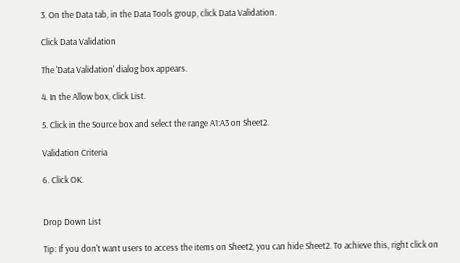3. On the Data tab, in the Data Tools group, click Data Validation.

Click Data Validation

The 'Data Validation' dialog box appears.

4. In the Allow box, click List.

5. Click in the Source box and select the range A1:A3 on Sheet2.

Validation Criteria

6. Click OK.


Drop Down List

Tip: If you don't want users to access the items on Sheet2, you can hide Sheet2. To achieve this, right click on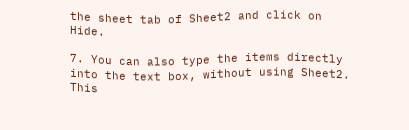the sheet tab of Sheet2 and click on Hide.

7. You can also type the items directly into the text box, without using Sheet2. This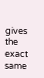gives the exact same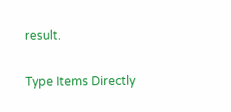result.

Type Items Directly